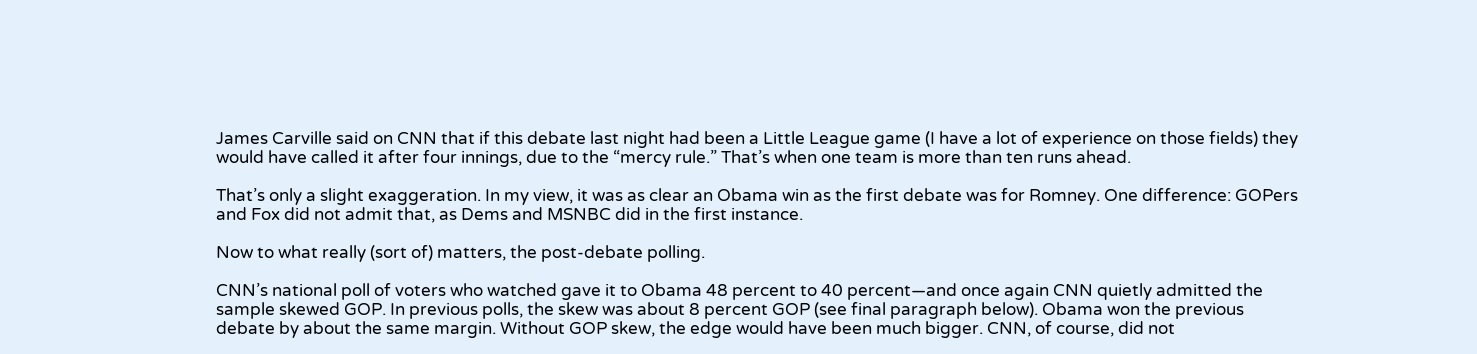James Carville said on CNN that if this debate last night had been a Little League game (I have a lot of experience on those fields) they would have called it after four innings, due to the “mercy rule.” That’s when one team is more than ten runs ahead.

That’s only a slight exaggeration. In my view, it was as clear an Obama win as the first debate was for Romney. One difference: GOPers and Fox did not admit that, as Dems and MSNBC did in the first instance.

Now to what really (sort of) matters, the post-debate polling.

CNN’s national poll of voters who watched gave it to Obama 48 percent to 40 percent—and once again CNN quietly admitted the sample skewed GOP. In previous polls, the skew was about 8 percent GOP (see final paragraph below). Obama won the previous debate by about the same margin. Without GOP skew, the edge would have been much bigger. CNN, of course, did not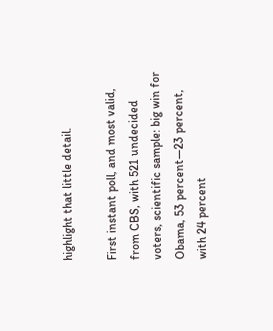highlight that little detail.

First instant poll, and most valid, from CBS, with 521 undecided voters, scientific sample: big win for Obama, 53 percent—23 percent, with 24 percent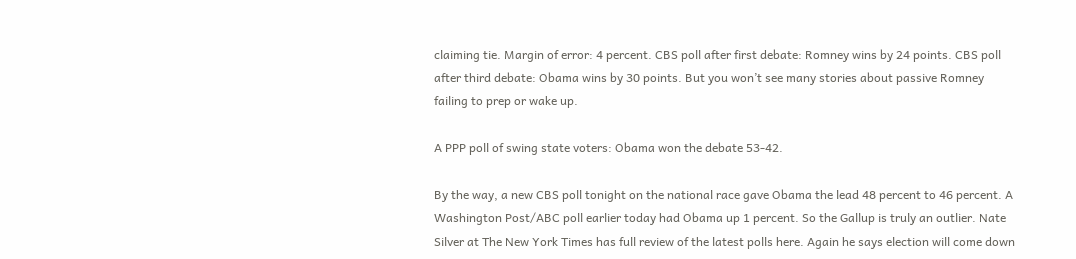claiming tie. Margin of error: 4 percent. CBS poll after first debate: Romney wins by 24 points. CBS poll after third debate: Obama wins by 30 points. But you won’t see many stories about passive Romney failing to prep or wake up.

A PPP poll of swing state voters: Obama won the debate 53-42.

By the way, a new CBS poll tonight on the national race gave Obama the lead 48 percent to 46 percent. A Washington Post/ABC poll earlier today had Obama up 1 percent. So the Gallup is truly an outlier. Nate Silver at The New York Times has full review of the latest polls here. Again he says election will come down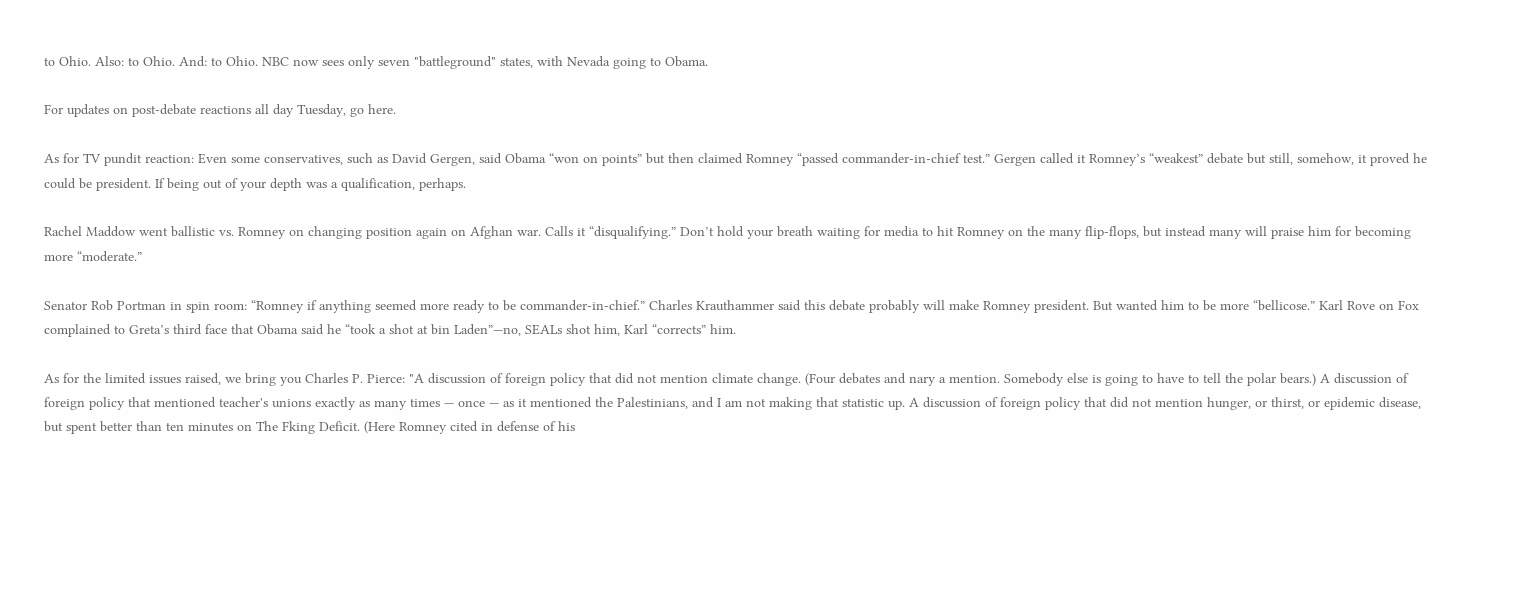to Ohio. Also: to Ohio. And: to Ohio. NBC now sees only seven "battleground" states, with Nevada going to Obama.

For updates on post-debate reactions all day Tuesday, go here.

As for TV pundit reaction: Even some conservatives, such as David Gergen, said Obama “won on points” but then claimed Romney “passed commander-in-chief test.” Gergen called it Romney’s “weakest” debate but still, somehow, it proved he could be president. If being out of your depth was a qualification, perhaps.

Rachel Maddow went ballistic vs. Romney on changing position again on Afghan war. Calls it “disqualifying.” Don’t hold your breath waiting for media to hit Romney on the many flip-flops, but instead many will praise him for becoming more “moderate.”

Senator Rob Portman in spin room: “Romney if anything seemed more ready to be commander-in-chief.” Charles Krauthammer said this debate probably will make Romney president. But wanted him to be more “bellicose.” Karl Rove on Fox complained to Greta’s third face that Obama said he “took a shot at bin Laden”—no, SEALs shot him, Karl “corrects” him.

As for the limited issues raised, we bring you Charles P. Pierce: "A discussion of foreign policy that did not mention climate change. (Four debates and nary a mention. Somebody else is going to have to tell the polar bears.) A discussion of foreign policy that mentioned teacher's unions exactly as many times — once — as it mentioned the Palestinians, and I am not making that statistic up. A discussion of foreign policy that did not mention hunger, or thirst, or epidemic disease, but spent better than ten minutes on The Fking Deficit. (Here Romney cited in defense of his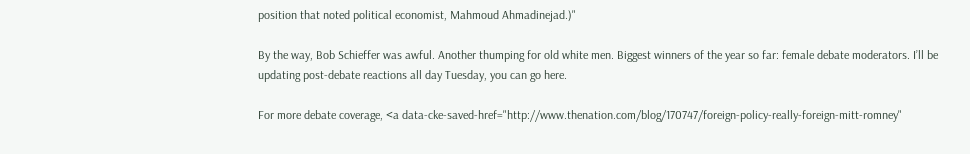position that noted political economist, Mahmoud Ahmadinejad.)"

By the way, Bob Schieffer was awful. Another thumping for old white men. Biggest winners of the year so far: female debate moderators. I’ll be updating post-debate reactions all day Tuesday, you can go here.

For more debate coverage, <a data-cke-saved-href="http://www.thenation.com/blog/170747/foreign-policy-really-foreign-mitt-romney"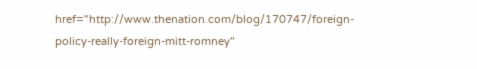href="http://www.thenation.com/blog/170747/foreign-policy-really-foreign-mitt-romney"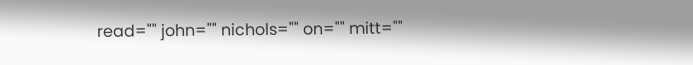read="" john="" nichols="" on="" mitt=""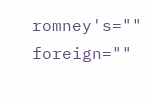romney's="" foreign=""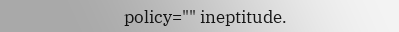policy="" ineptitude.